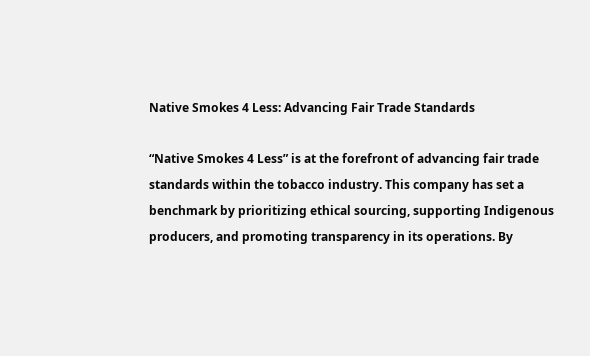Native Smokes 4 Less: Advancing Fair Trade Standards

“Native Smokes 4 Less” is at the forefront of advancing fair trade standards within the tobacco industry. This company has set a benchmark by prioritizing ethical sourcing, supporting Indigenous producers, and promoting transparency in its operations. By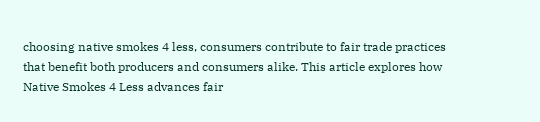choosing native smokes 4 less, consumers contribute to fair trade practices that benefit both producers and consumers alike. This article explores how Native Smokes 4 Less advances fair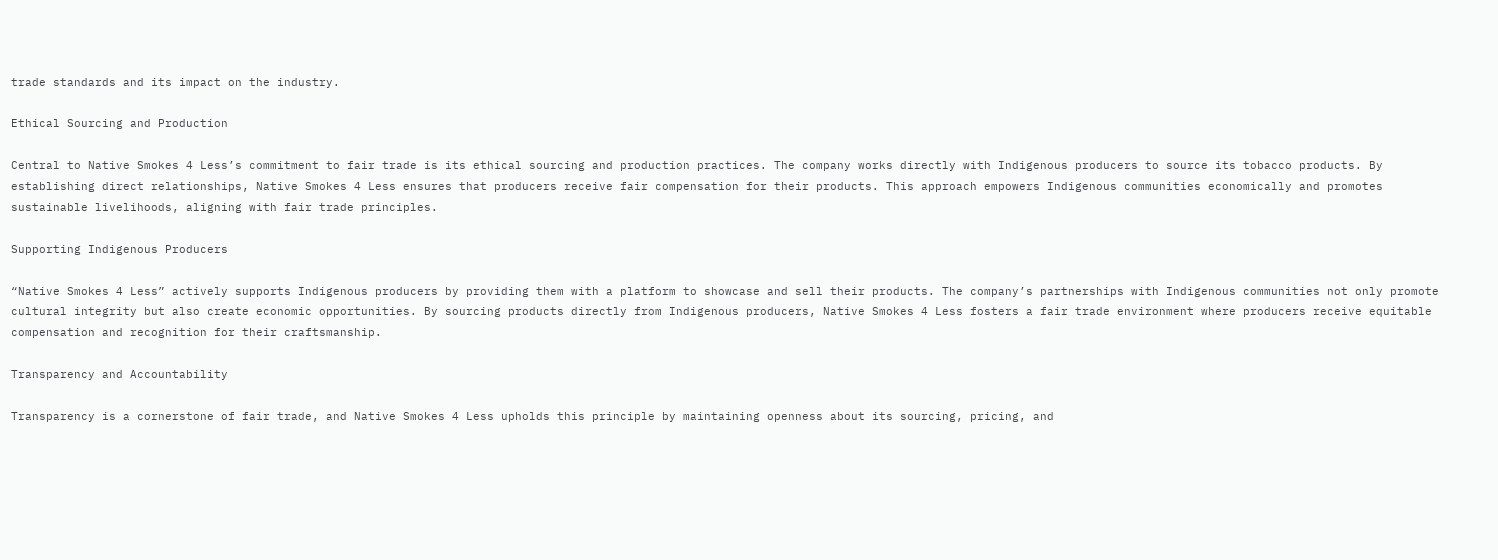trade standards and its impact on the industry.

Ethical Sourcing and Production

Central to Native Smokes 4 Less’s commitment to fair trade is its ethical sourcing and production practices. The company works directly with Indigenous producers to source its tobacco products. By establishing direct relationships, Native Smokes 4 Less ensures that producers receive fair compensation for their products. This approach empowers Indigenous communities economically and promotes sustainable livelihoods, aligning with fair trade principles.

Supporting Indigenous Producers

“Native Smokes 4 Less” actively supports Indigenous producers by providing them with a platform to showcase and sell their products. The company’s partnerships with Indigenous communities not only promote cultural integrity but also create economic opportunities. By sourcing products directly from Indigenous producers, Native Smokes 4 Less fosters a fair trade environment where producers receive equitable compensation and recognition for their craftsmanship.

Transparency and Accountability

Transparency is a cornerstone of fair trade, and Native Smokes 4 Less upholds this principle by maintaining openness about its sourcing, pricing, and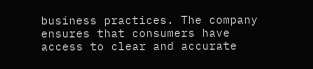business practices. The company ensures that consumers have access to clear and accurate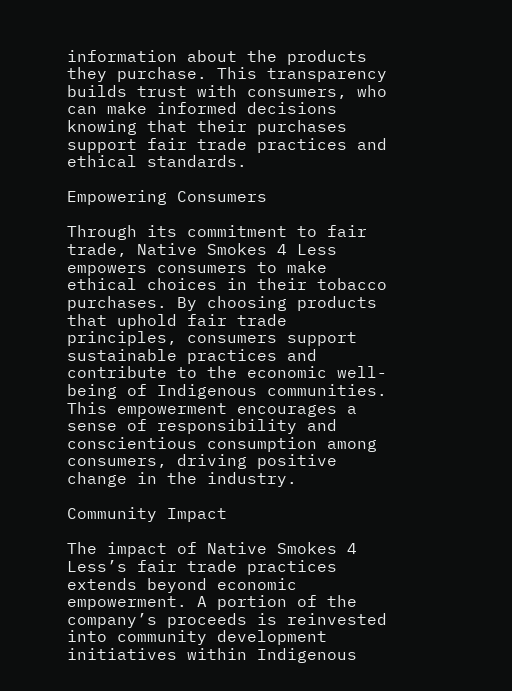information about the products they purchase. This transparency builds trust with consumers, who can make informed decisions knowing that their purchases support fair trade practices and ethical standards.

Empowering Consumers

Through its commitment to fair trade, Native Smokes 4 Less empowers consumers to make ethical choices in their tobacco purchases. By choosing products that uphold fair trade principles, consumers support sustainable practices and contribute to the economic well-being of Indigenous communities. This empowerment encourages a sense of responsibility and conscientious consumption among consumers, driving positive change in the industry.

Community Impact

The impact of Native Smokes 4 Less’s fair trade practices extends beyond economic empowerment. A portion of the company’s proceeds is reinvested into community development initiatives within Indigenous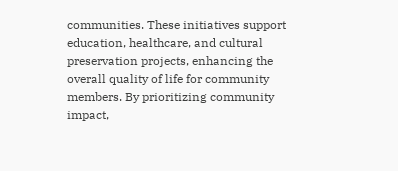communities. These initiatives support education, healthcare, and cultural preservation projects, enhancing the overall quality of life for community members. By prioritizing community impact,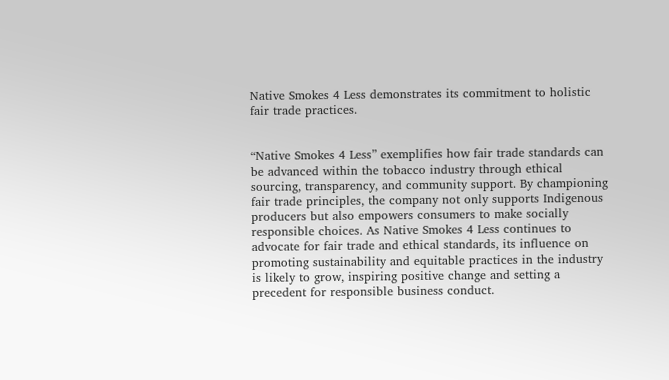Native Smokes 4 Less demonstrates its commitment to holistic fair trade practices.


“Native Smokes 4 Less” exemplifies how fair trade standards can be advanced within the tobacco industry through ethical sourcing, transparency, and community support. By championing fair trade principles, the company not only supports Indigenous producers but also empowers consumers to make socially responsible choices. As Native Smokes 4 Less continues to advocate for fair trade and ethical standards, its influence on promoting sustainability and equitable practices in the industry is likely to grow, inspiring positive change and setting a precedent for responsible business conduct.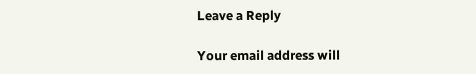Leave a Reply

Your email address will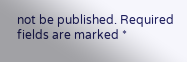not be published. Required fields are marked *